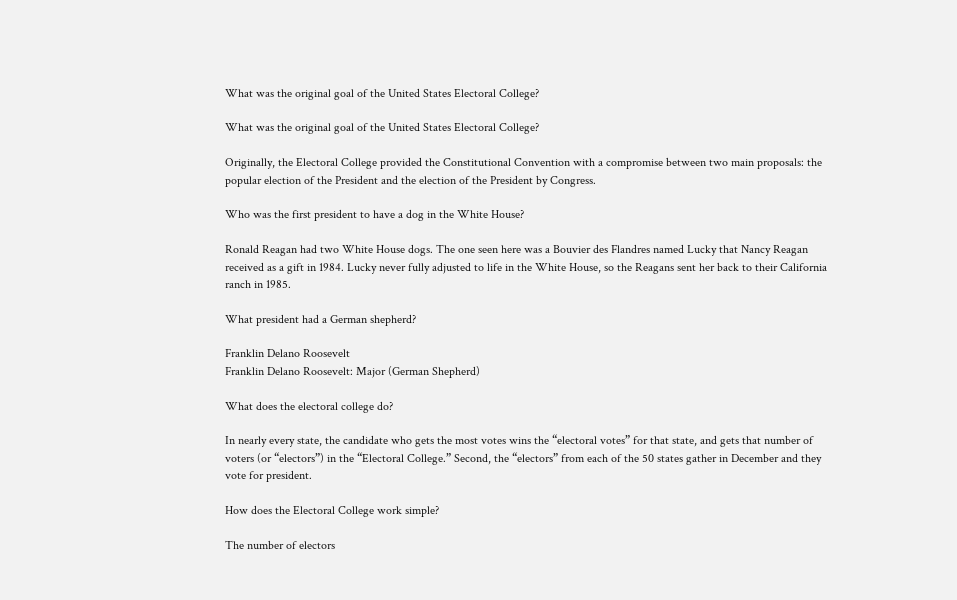What was the original goal of the United States Electoral College?

What was the original goal of the United States Electoral College?

Originally, the Electoral College provided the Constitutional Convention with a compromise between two main proposals: the popular election of the President and the election of the President by Congress.

Who was the first president to have a dog in the White House?

Ronald Reagan had two White House dogs. The one seen here was a Bouvier des Flandres named Lucky that Nancy Reagan received as a gift in 1984. Lucky never fully adjusted to life in the White House, so the Reagans sent her back to their California ranch in 1985.

What president had a German shepherd?

Franklin Delano Roosevelt
Franklin Delano Roosevelt: Major (German Shepherd)

What does the electoral college do?

In nearly every state, the candidate who gets the most votes wins the “electoral votes” for that state, and gets that number of voters (or “electors”) in the “Electoral College.” Second, the “electors” from each of the 50 states gather in December and they vote for president.

How does the Electoral College work simple?

The number of electors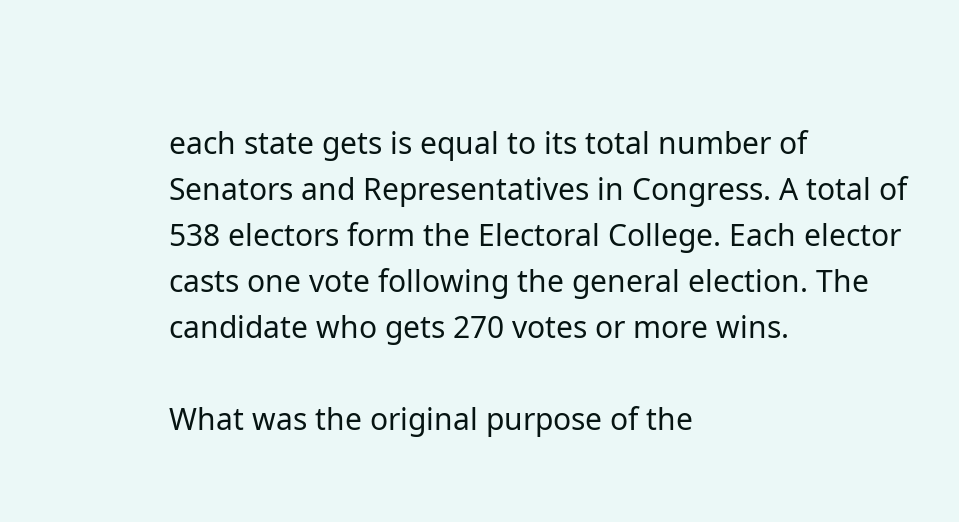each state gets is equal to its total number of Senators and Representatives in Congress. A total of 538 electors form the Electoral College. Each elector casts one vote following the general election. The candidate who gets 270 votes or more wins.

What was the original purpose of the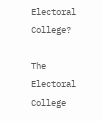Electoral College?

The Electoral College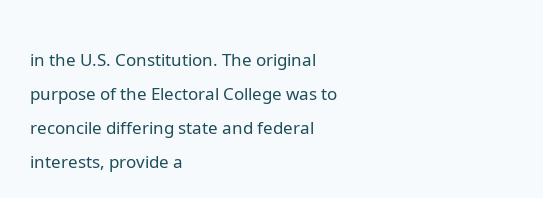in the U.S. Constitution. The original purpose of the Electoral College was to reconcile differing state and federal interests, provide a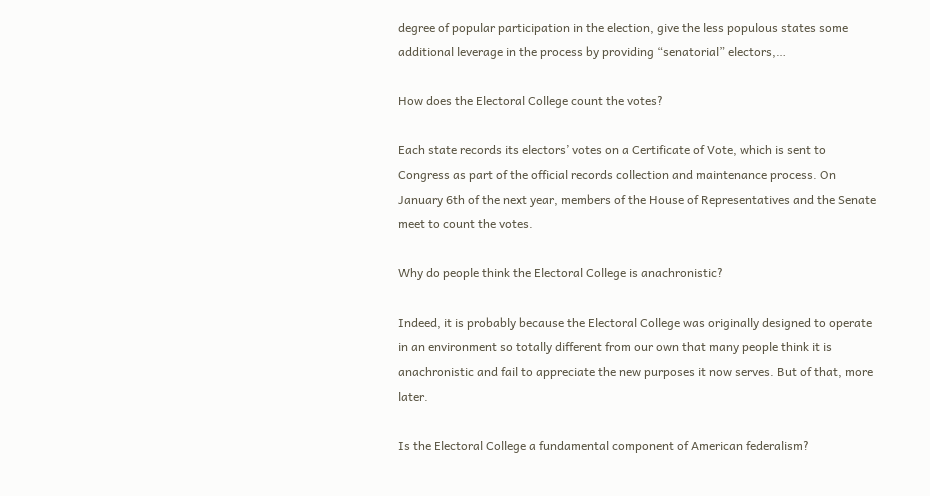degree of popular participation in the election, give the less populous states some additional leverage in the process by providing “senatorial” electors,…

How does the Electoral College count the votes?

Each state records its electors’ votes on a Certificate of Vote, which is sent to Congress as part of the official records collection and maintenance process. On January 6th of the next year, members of the House of Representatives and the Senate meet to count the votes.

Why do people think the Electoral College is anachronistic?

Indeed, it is probably because the Electoral College was originally designed to operate in an environment so totally different from our own that many people think it is anachronistic and fail to appreciate the new purposes it now serves. But of that, more later.

Is the Electoral College a fundamental component of American federalism?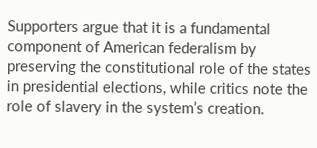Supporters argue that it is a fundamental component of American federalism by preserving the constitutional role of the states in presidential elections, while critics note the role of slavery in the system’s creation.